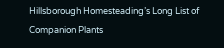Hillsborough Homesteading’s Long List of Companion Plants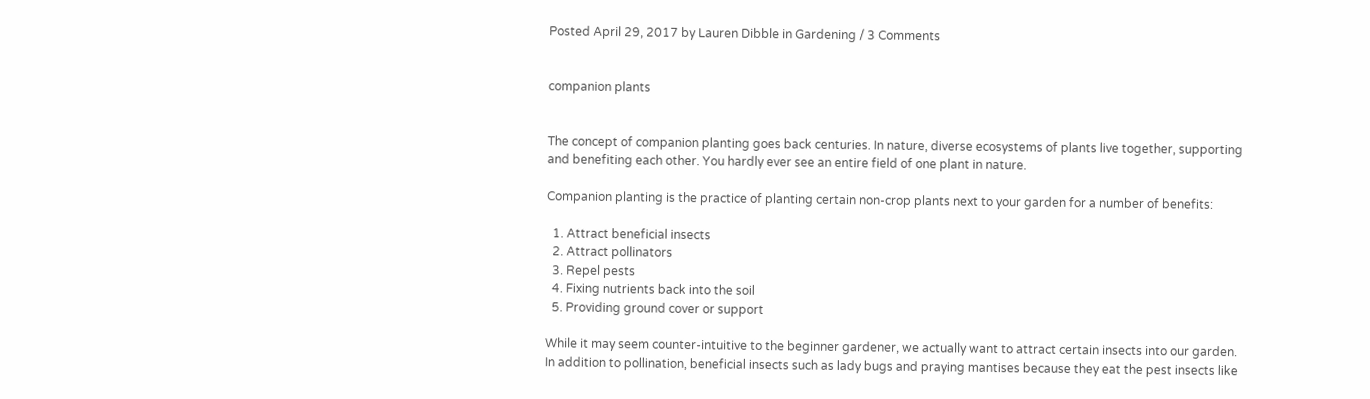Posted April 29, 2017 by Lauren Dibble in Gardening / 3 Comments


companion plants


The concept of companion planting goes back centuries. In nature, diverse ecosystems of plants live together, supporting and benefiting each other. You hardly ever see an entire field of one plant in nature.

Companion planting is the practice of planting certain non-crop plants next to your garden for a number of benefits:

  1. Attract beneficial insects
  2. Attract pollinators
  3. Repel pests
  4. Fixing nutrients back into the soil
  5. Providing ground cover or support

While it may seem counter-intuitive to the beginner gardener, we actually want to attract certain insects into our garden. In addition to pollination, beneficial insects such as lady bugs and praying mantises because they eat the pest insects like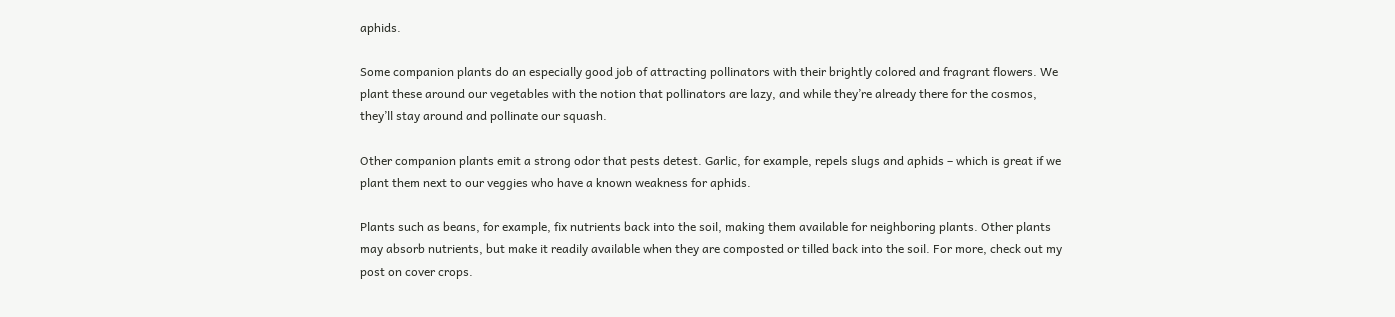aphids.

Some companion plants do an especially good job of attracting pollinators with their brightly colored and fragrant flowers. We plant these around our vegetables with the notion that pollinators are lazy, and while they’re already there for the cosmos, they’ll stay around and pollinate our squash.

Other companion plants emit a strong odor that pests detest. Garlic, for example, repels slugs and aphids – which is great if we plant them next to our veggies who have a known weakness for aphids.

Plants such as beans, for example, fix nutrients back into the soil, making them available for neighboring plants. Other plants may absorb nutrients, but make it readily available when they are composted or tilled back into the soil. For more, check out my post on cover crops.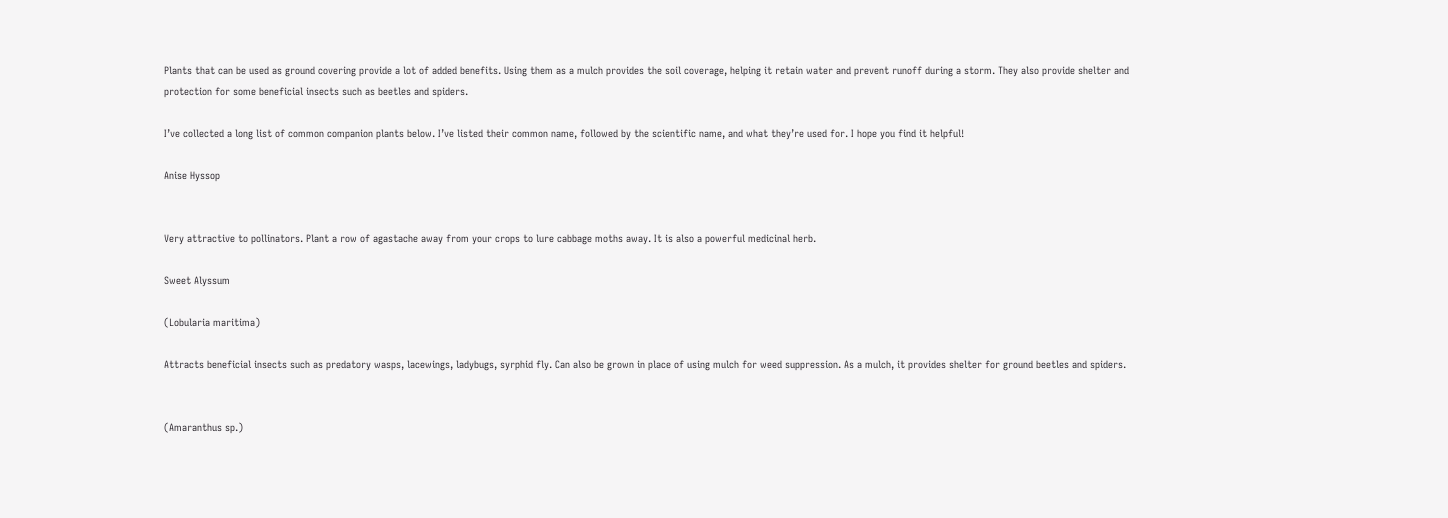Plants that can be used as ground covering provide a lot of added benefits. Using them as a mulch provides the soil coverage, helping it retain water and prevent runoff during a storm. They also provide shelter and protection for some beneficial insects such as beetles and spiders.

I’ve collected a long list of common companion plants below. I’ve listed their common name, followed by the scientific name, and what they’re used for. I hope you find it helpful!

Anise Hyssop


Very attractive to pollinators. Plant a row of agastache away from your crops to lure cabbage moths away. It is also a powerful medicinal herb.

Sweet Alyssum

(Lobularia maritima)

Attracts beneficial insects such as predatory wasps, lacewings, ladybugs, syrphid fly. Can also be grown in place of using mulch for weed suppression. As a mulch, it provides shelter for ground beetles and spiders.


(Amaranthus sp.)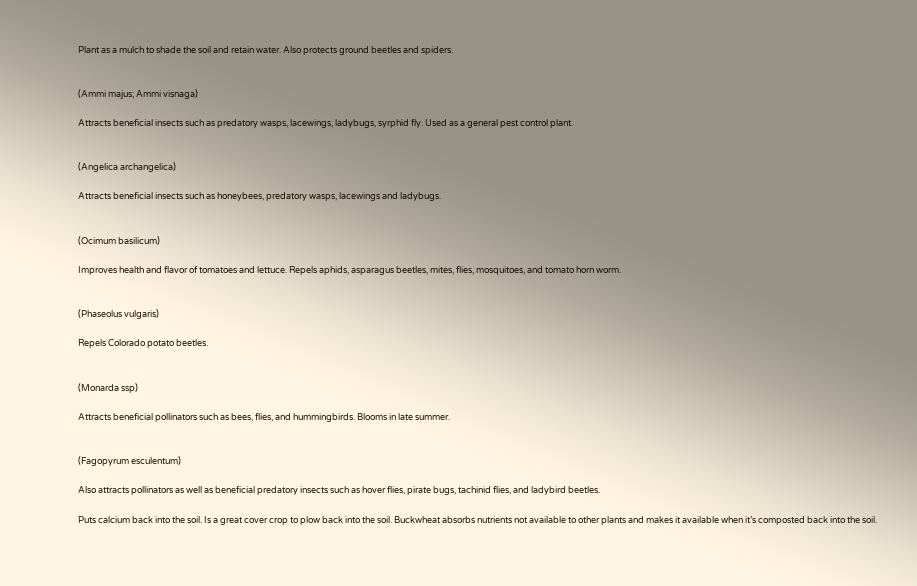Plant as a mulch to shade the soil and retain water. Also protects ground beetles and spiders.


(Ammi majus; Ammi visnaga)

Attracts beneficial insects such as predatory wasps, lacewings, ladybugs, syrphid fly. Used as a general pest control plant.


(Angelica archangelica)

Attracts beneficial insects such as honeybees, predatory wasps, lacewings and ladybugs.


(Ocimum basilicum)

Improves health and flavor of tomatoes and lettuce. Repels aphids, asparagus beetles, mites, flies, mosquitoes, and tomato horn worm.


(Phaseolus vulgaris)

Repels Colorado potato beetles.


(Monarda ssp)

Attracts beneficial pollinators such as bees, flies, and hummingbirds. Blooms in late summer.


(Fagopyrum esculentum)

Also attracts pollinators as well as beneficial predatory insects such as hover flies, pirate bugs, tachinid flies, and ladybird beetles.

Puts calcium back into the soil. Is a great cover crop to plow back into the soil. Buckwheat absorbs nutrients not available to other plants and makes it available when it’s composted back into the soil.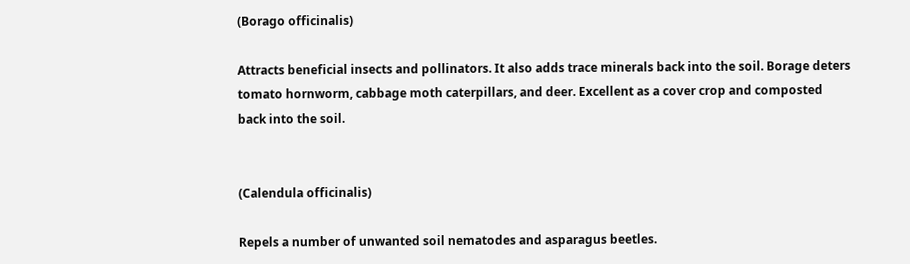(Borago officinalis)

Attracts beneficial insects and pollinators. It also adds trace minerals back into the soil. Borage deters tomato hornworm, cabbage moth caterpillars, and deer. Excellent as a cover crop and composted back into the soil.


(Calendula officinalis)

Repels a number of unwanted soil nematodes and asparagus beetles.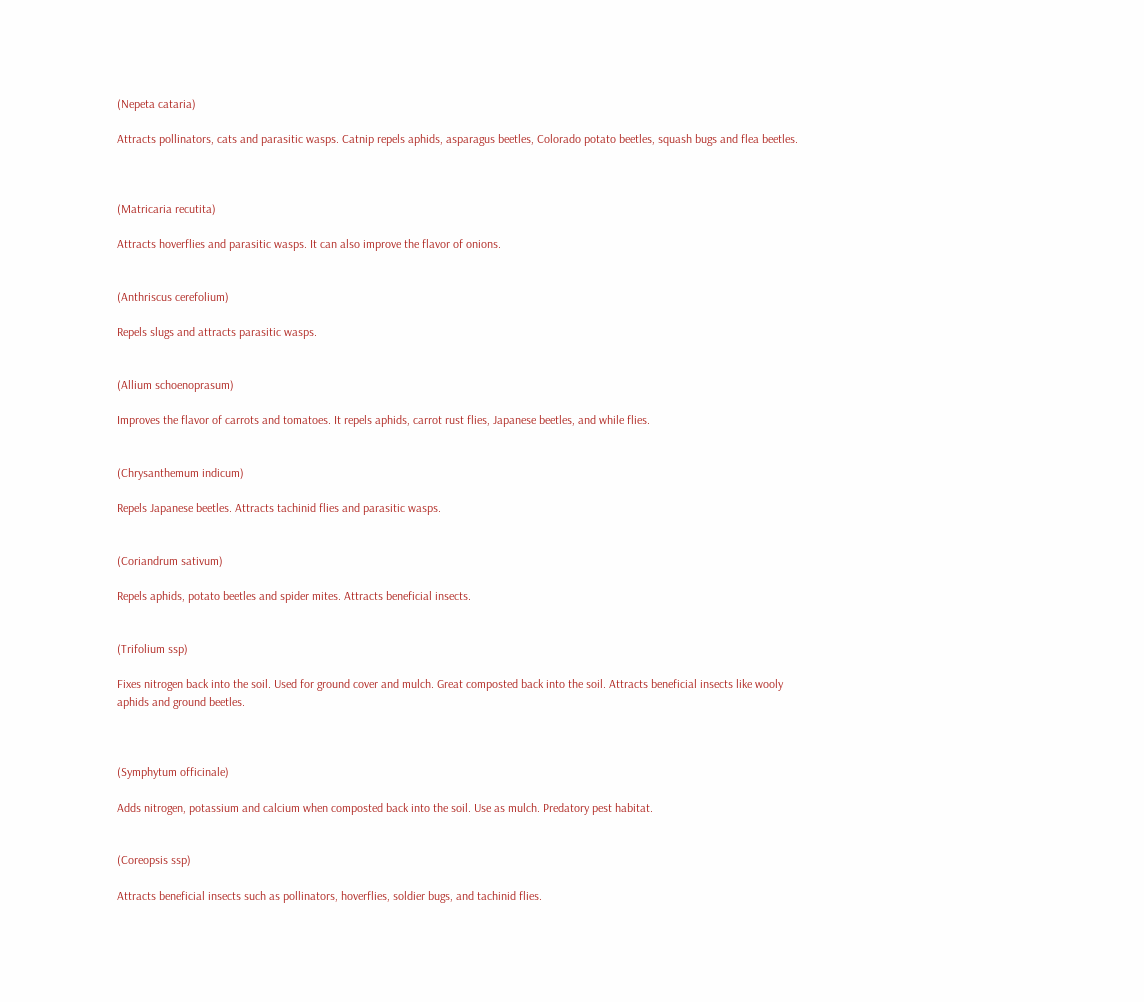(Nepeta cataria)

Attracts pollinators, cats and parasitic wasps. Catnip repels aphids, asparagus beetles, Colorado potato beetles, squash bugs and flea beetles.



(Matricaria recutita)

Attracts hoverflies and parasitic wasps. It can also improve the flavor of onions.


(Anthriscus cerefolium)

Repels slugs and attracts parasitic wasps.


(Allium schoenoprasum)

Improves the flavor of carrots and tomatoes. It repels aphids, carrot rust flies, Japanese beetles, and while flies.


(Chrysanthemum indicum)

Repels Japanese beetles. Attracts tachinid flies and parasitic wasps.


(Coriandrum sativum)

Repels aphids, potato beetles and spider mites. Attracts beneficial insects.


(Trifolium ssp)

Fixes nitrogen back into the soil. Used for ground cover and mulch. Great composted back into the soil. Attracts beneficial insects like wooly aphids and ground beetles.



(Symphytum officinale)

Adds nitrogen, potassium and calcium when composted back into the soil. Use as mulch. Predatory pest habitat.


(Coreopsis ssp)

Attracts beneficial insects such as pollinators, hoverflies, soldier bugs, and tachinid flies.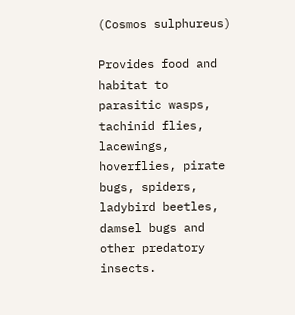(Cosmos sulphureus)

Provides food and habitat to parasitic wasps, tachinid flies, lacewings, hoverflies, pirate bugs, spiders, ladybird beetles, damsel bugs and other predatory insects.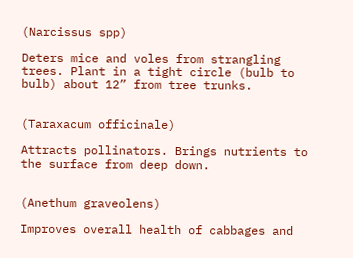(Narcissus spp)

Deters mice and voles from strangling trees. Plant in a tight circle (bulb to bulb) about 12” from tree trunks.


(Taraxacum officinale)

Attracts pollinators. Brings nutrients to the surface from deep down.


(Anethum graveolens)

Improves overall health of cabbages and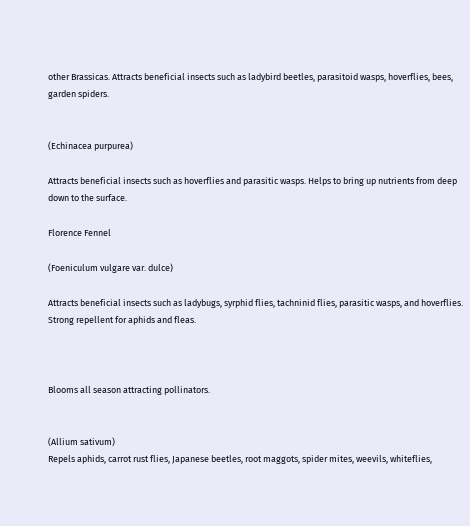other Brassicas. Attracts beneficial insects such as ladybird beetles, parasitoid wasps, hoverflies, bees, garden spiders.


(Echinacea purpurea)

Attracts beneficial insects such as hoverflies and parasitic wasps. Helps to bring up nutrients from deep down to the surface.

Florence Fennel

(Foeniculum vulgare var. dulce)

Attracts beneficial insects such as ladybugs, syrphid flies, tachninid flies, parasitic wasps, and hoverflies. Strong repellent for aphids and fleas.



Blooms all season attracting pollinators.


(Allium sativum)
Repels aphids, carrot rust flies, Japanese beetles, root maggots, spider mites, weevils, whiteflies,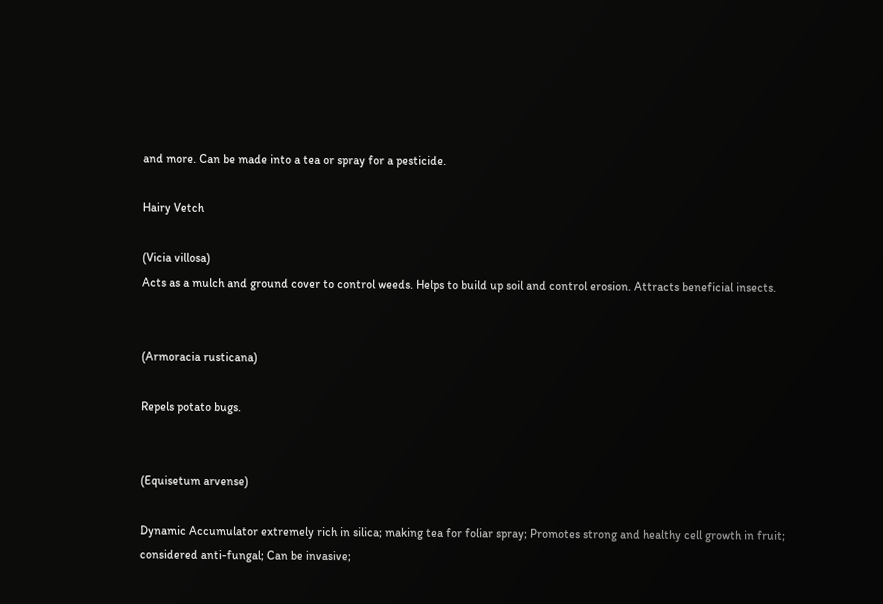and more. Can be made into a tea or spray for a pesticide.

Hairy Vetch

(Vicia villosa)
Acts as a mulch and ground cover to control weeds. Helps to build up soil and control erosion. Attracts beneficial insects.


(Armoracia rusticana)

Repels potato bugs.


(Equisetum arvense)

Dynamic Accumulator extremely rich in silica; making tea for foliar spray; Promotes strong and healthy cell growth in fruit; considered anti-fungal; Can be invasive;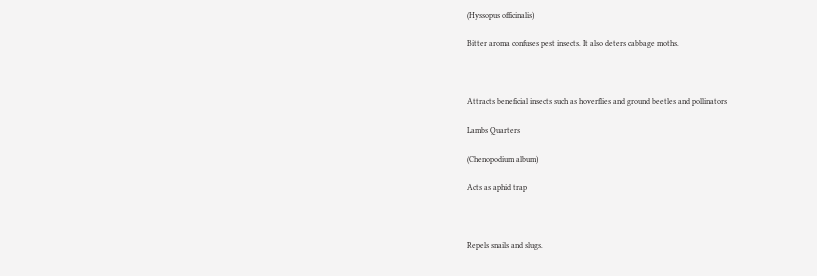(Hyssopus officinalis)

Bitter aroma confuses pest insects. It also deters cabbage moths.



Attracts beneficial insects such as hoverflies and ground beetles and pollinators

Lambs Quarters

(Chenopodium album)

Acts as aphid trap



Repels snails and slugs.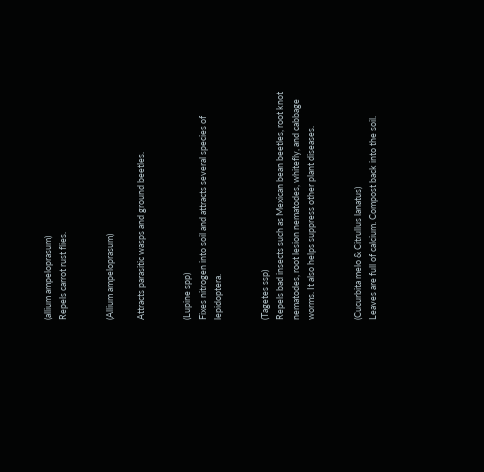(allium ampeloprasum)
Repels carrot rust flies.


(Allium ampeloprasum)

Attracts parasitic wasps and ground beetles.


(Lupine spp)
Fixes nitrogen into soil and attracts several species of lepidoptera.


(Tagetes ssp)
Repels bad insects such as Mexican bean beetles, root knot nematodes, root lesion nematodes, whitefly, and cabbage worms. It also helps suppress other plant diseases.


(Cucurbita melo & Citrullus lanatus)
Leaves are full of calcium. Compost back into the soil.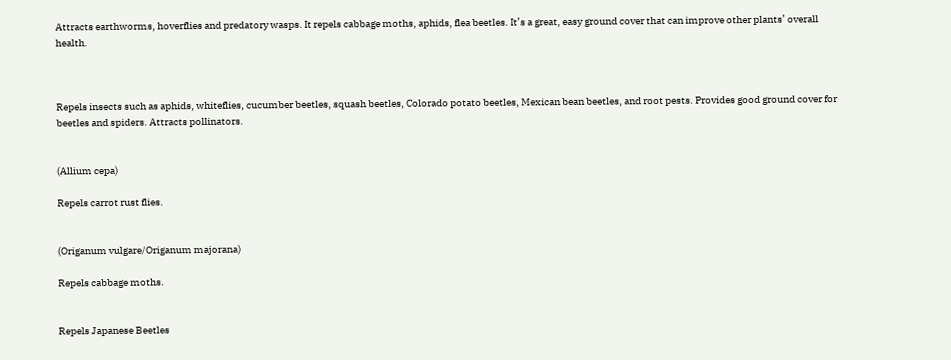Attracts earthworms, hoverflies and predatory wasps. It repels cabbage moths, aphids, flea beetles. It’s a great, easy ground cover that can improve other plants’ overall health.



Repels insects such as aphids, whiteflies, cucumber beetles, squash beetles, Colorado potato beetles, Mexican bean beetles, and root pests. Provides good ground cover for beetles and spiders. Attracts pollinators.


(Allium cepa)

Repels carrot rust flies.


(Origanum vulgare/Origanum majorana)

Repels cabbage moths.


Repels Japanese Beetles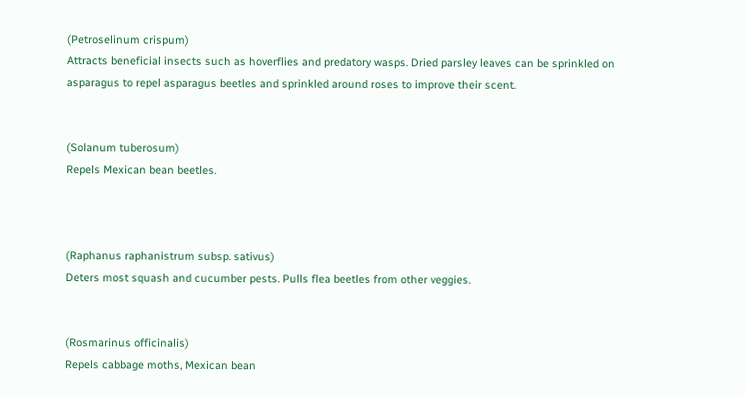(Petroselinum crispum)
Attracts beneficial insects such as hoverflies and predatory wasps. Dried parsley leaves can be sprinkled on asparagus to repel asparagus beetles and sprinkled around roses to improve their scent.


(Solanum tuberosum)
Repels Mexican bean beetles.



(Raphanus raphanistrum subsp. sativus)
Deters most squash and cucumber pests. Pulls flea beetles from other veggies.


(Rosmarinus officinalis)
Repels cabbage moths, Mexican bean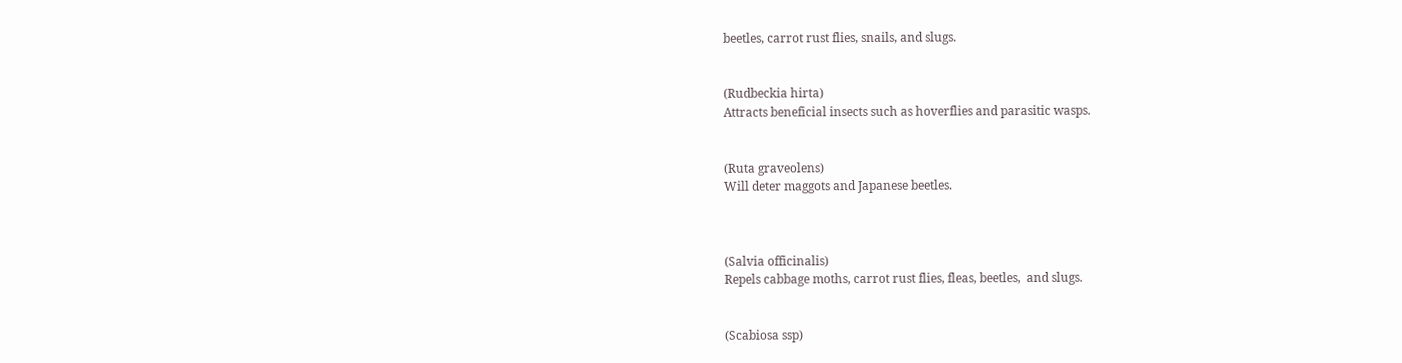beetles, carrot rust flies, snails, and slugs.


(Rudbeckia hirta)
Attracts beneficial insects such as hoverflies and parasitic wasps.


(Ruta graveolens)
Will deter maggots and Japanese beetles.



(Salvia officinalis)
Repels cabbage moths, carrot rust flies, fleas, beetles,  and slugs.


(Scabiosa ssp)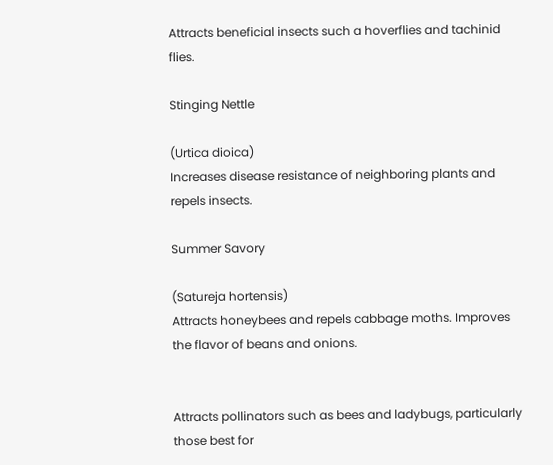Attracts beneficial insects such a hoverflies and tachinid flies.

Stinging Nettle

(Urtica dioica)
Increases disease resistance of neighboring plants and repels insects.

Summer Savory

(Satureja hortensis)
Attracts honeybees and repels cabbage moths. Improves the flavor of beans and onions.


Attracts pollinators such as bees and ladybugs, particularly those best for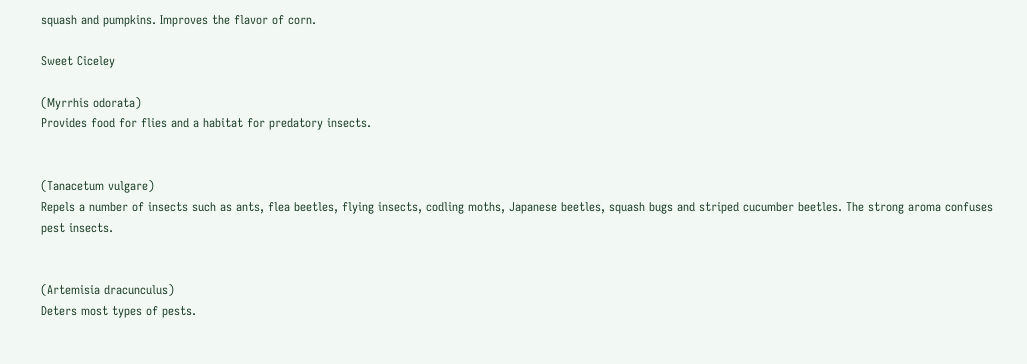squash and pumpkins. Improves the flavor of corn.

Sweet Ciceley

(Myrrhis odorata)
Provides food for flies and a habitat for predatory insects.


(Tanacetum vulgare)
Repels a number of insects such as ants, flea beetles, flying insects, codling moths, Japanese beetles, squash bugs and striped cucumber beetles. The strong aroma confuses pest insects.


(Artemisia dracunculus)
Deters most types of pests.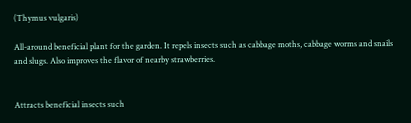(Thymus vulgaris)

All-around beneficial plant for the garden. It repels insects such as cabbage moths, cabbage worms and snails and slugs. Also improves the flavor of nearby strawberries.


Attracts beneficial insects such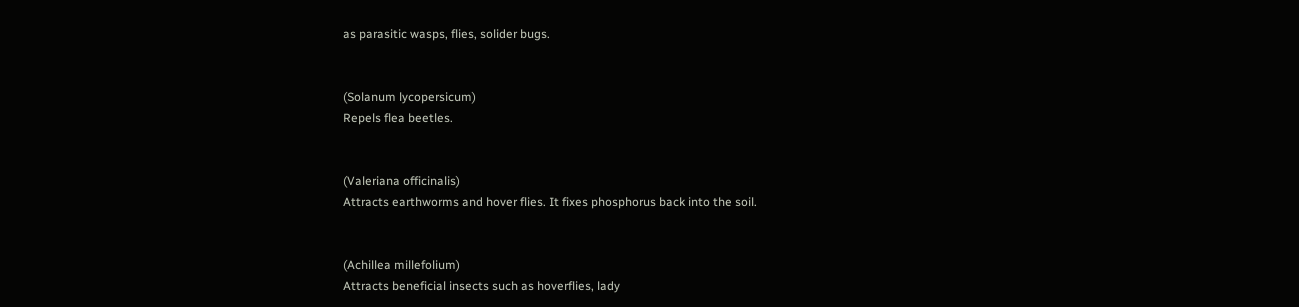as parasitic wasps, flies, solider bugs.


(Solanum lycopersicum)
Repels flea beetles.


(Valeriana officinalis)
Attracts earthworms and hover flies. It fixes phosphorus back into the soil.


(Achillea millefolium)
Attracts beneficial insects such as hoverflies, lady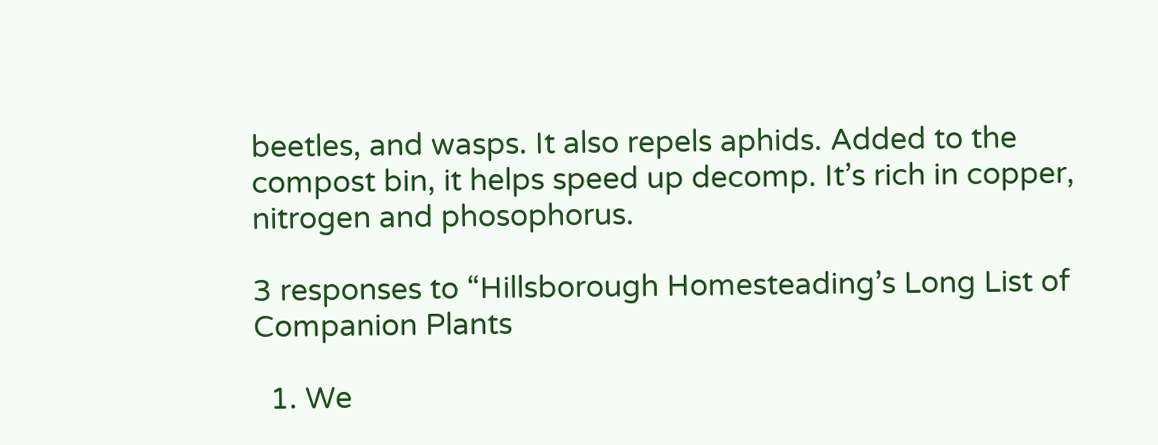beetles, and wasps. It also repels aphids. Added to the compost bin, it helps speed up decomp. It’s rich in copper, nitrogen and phosophorus.

3 responses to “Hillsborough Homesteading’s Long List of Companion Plants

  1. We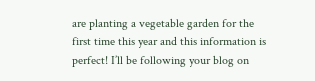are planting a vegetable garden for the first time this year and this information is perfect! I’ll be following your blog on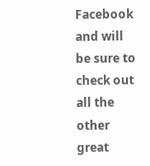Facebook and will be sure to check out all the other great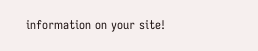information on your site!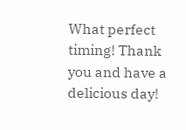What perfect timing! Thank you and have a delicious day!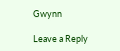Gwynn

Leave a Reply